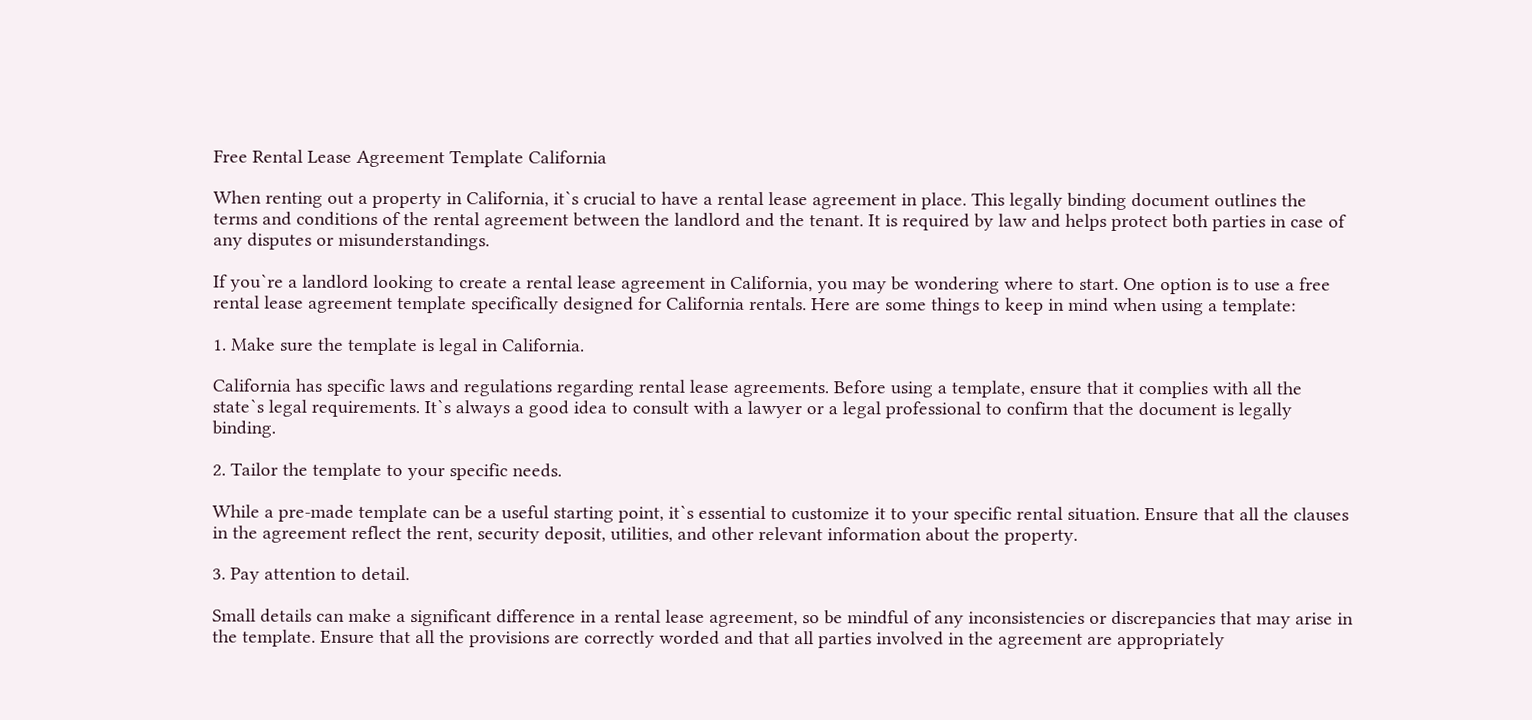Free Rental Lease Agreement Template California

When renting out a property in California, it`s crucial to have a rental lease agreement in place. This legally binding document outlines the terms and conditions of the rental agreement between the landlord and the tenant. It is required by law and helps protect both parties in case of any disputes or misunderstandings.

If you`re a landlord looking to create a rental lease agreement in California, you may be wondering where to start. One option is to use a free rental lease agreement template specifically designed for California rentals. Here are some things to keep in mind when using a template:

1. Make sure the template is legal in California.

California has specific laws and regulations regarding rental lease agreements. Before using a template, ensure that it complies with all the state`s legal requirements. It`s always a good idea to consult with a lawyer or a legal professional to confirm that the document is legally binding.

2. Tailor the template to your specific needs.

While a pre-made template can be a useful starting point, it`s essential to customize it to your specific rental situation. Ensure that all the clauses in the agreement reflect the rent, security deposit, utilities, and other relevant information about the property.

3. Pay attention to detail.

Small details can make a significant difference in a rental lease agreement, so be mindful of any inconsistencies or discrepancies that may arise in the template. Ensure that all the provisions are correctly worded and that all parties involved in the agreement are appropriately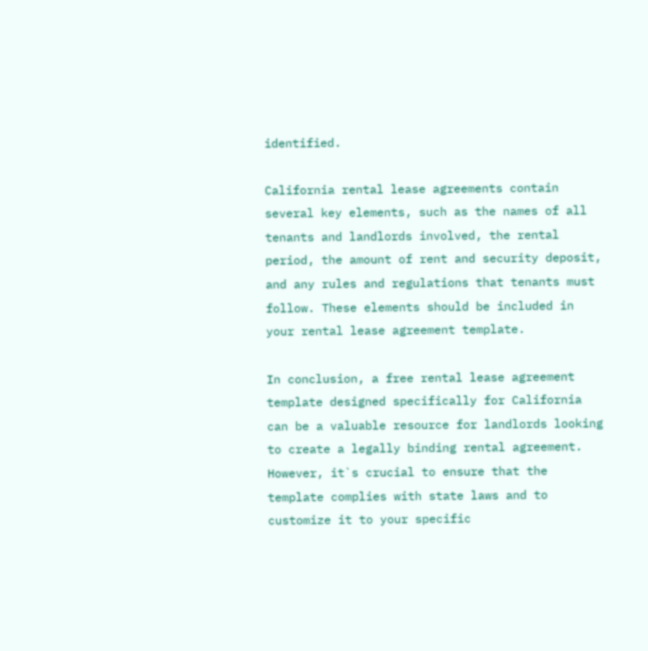identified.

California rental lease agreements contain several key elements, such as the names of all tenants and landlords involved, the rental period, the amount of rent and security deposit, and any rules and regulations that tenants must follow. These elements should be included in your rental lease agreement template.

In conclusion, a free rental lease agreement template designed specifically for California can be a valuable resource for landlords looking to create a legally binding rental agreement. However, it`s crucial to ensure that the template complies with state laws and to customize it to your specific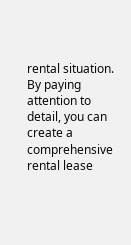rental situation. By paying attention to detail, you can create a comprehensive rental lease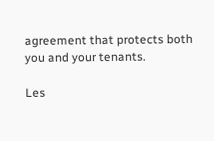agreement that protects both you and your tenants.

Les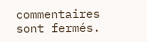commentaires sont fermés.